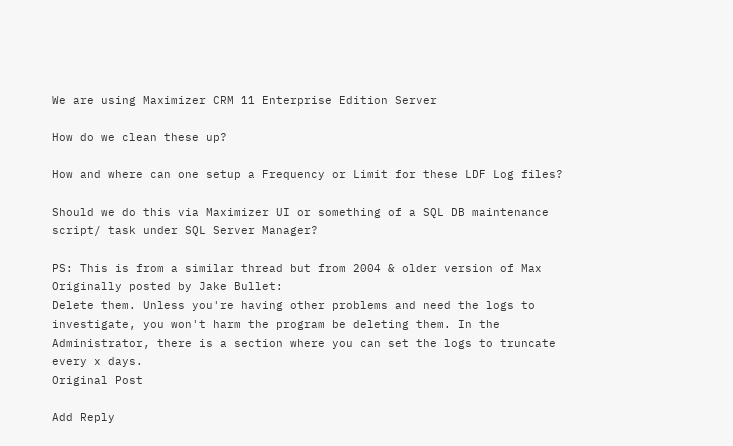We are using Maximizer CRM 11 Enterprise Edition Server

How do we clean these up?

How and where can one setup a Frequency or Limit for these LDF Log files?

Should we do this via Maximizer UI or something of a SQL DB maintenance script/ task under SQL Server Manager?

PS: This is from a similar thread but from 2004 & older version of Max
Originally posted by Jake Bullet:
Delete them. Unless you're having other problems and need the logs to investigate, you won't harm the program be deleting them. In the Administrator, there is a section where you can set the logs to truncate every x days.
Original Post

Add Reply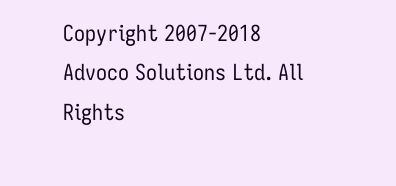Copyright 2007-2018 Advoco Solutions Ltd. All Rights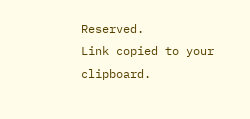Reserved.
Link copied to your clipboard.